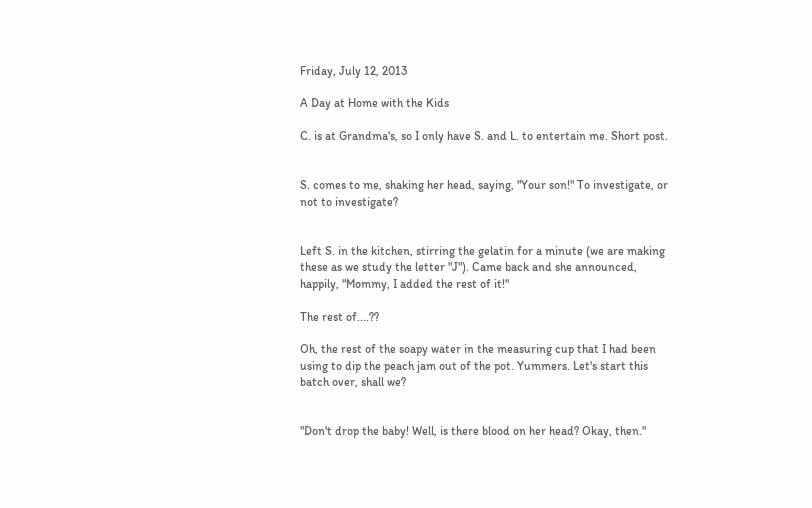Friday, July 12, 2013

A Day at Home with the Kids

C. is at Grandma's, so I only have S. and L. to entertain me. Short post.


S. comes to me, shaking her head, saying, "Your son!" To investigate, or not to investigate?


Left S. in the kitchen, stirring the gelatin for a minute (we are making these as we study the letter "J"). Came back and she announced, happily, "Mommy, I added the rest of it!"

The rest of....??

Oh, the rest of the soapy water in the measuring cup that I had been using to dip the peach jam out of the pot. Yummers. Let's start this batch over, shall we?


"Don't drop the baby! Well, is there blood on her head? Okay, then."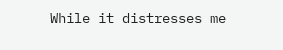While it distresses me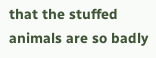that the stuffed animals are so badly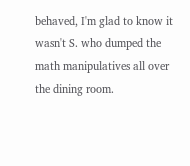behaved, I'm glad to know it wasn't S. who dumped the math manipulatives all over the dining room.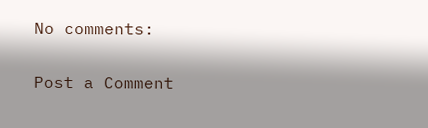No comments:

Post a Comment